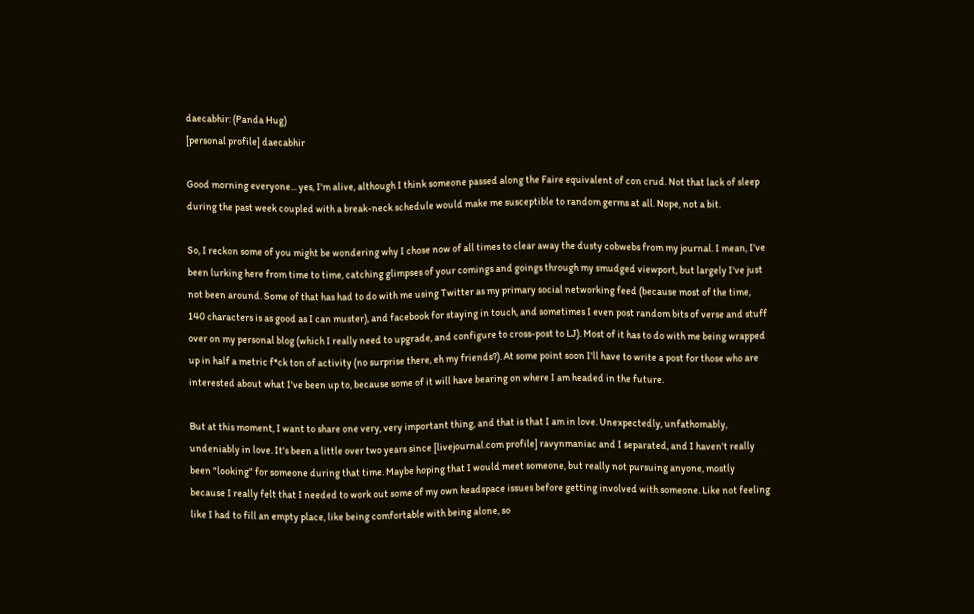daecabhir: (Panda Hug)
[personal profile] daecabhir

Good morning everyone... yes, I'm alive, although I think someone passed along the Faire equivalent of con crud. Not that lack of sleep during the past week coupled with a break-neck schedule would make me susceptible to random germs at all. Nope, not a bit.

So, I reckon some of you might be wondering why I chose now of all times to clear away the dusty cobwebs from my journal. I mean, I've been lurking here from time to time, catching glimpses of your comings and goings through my smudged viewport, but largely I've just not been around. Some of that has had to do with me using Twitter as my primary social networking feed (because most of the time, 140 characters is as good as I can muster), and facebook for staying in touch, and sometimes I even post random bits of verse and stuff over on my personal blog (which I really need to upgrade, and configure to cross-post to LJ). Most of it has to do with me being wrapped up in half a metric f*ck ton of activity (no surprise there, eh my friends?). At some point soon I'll have to write a post for those who are interested about what I've been up to, because some of it will have bearing on where I am headed in the future.

But at this moment, I want to share one very, very important thing, and that is that I am in love. Unexpectedly, unfathomably, undeniably in love. It's been a little over two years since [livejournal.com profile] ravynmaniac and I separated, and I haven't really been "looking" for someone during that time. Maybe hoping that I would meet someone, but really not pursuing anyone, mostly because I really felt that I needed to work out some of my own headspace issues before getting involved with someone. Like not feeling like I had to fill an empty place, like being comfortable with being alone, so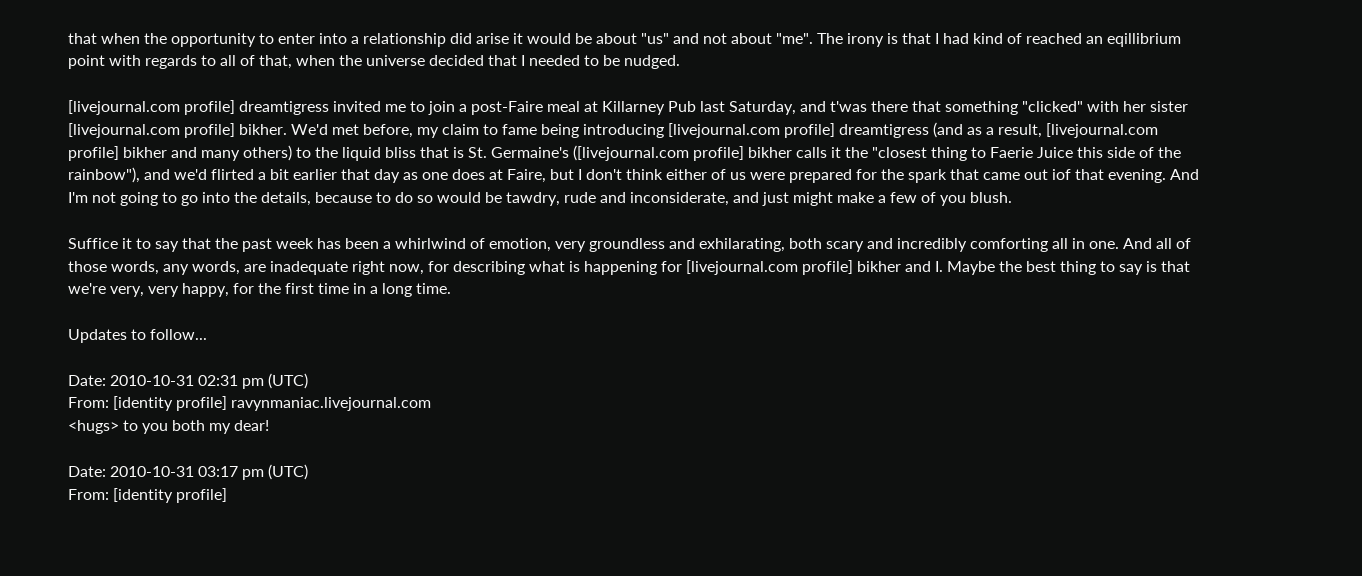that when the opportunity to enter into a relationship did arise it would be about "us" and not about "me". The irony is that I had kind of reached an eqillibrium point with regards to all of that, when the universe decided that I needed to be nudged.

[livejournal.com profile] dreamtigress invited me to join a post-Faire meal at Killarney Pub last Saturday, and t'was there that something "clicked" with her sister [livejournal.com profile] bikher. We'd met before, my claim to fame being introducing [livejournal.com profile] dreamtigress (and as a result, [livejournal.com profile] bikher and many others) to the liquid bliss that is St. Germaine's ([livejournal.com profile] bikher calls it the "closest thing to Faerie Juice this side of the rainbow"), and we'd flirted a bit earlier that day as one does at Faire, but I don't think either of us were prepared for the spark that came out iof that evening. And I'm not going to go into the details, because to do so would be tawdry, rude and inconsiderate, and just might make a few of you blush.

Suffice it to say that the past week has been a whirlwind of emotion, very groundless and exhilarating, both scary and incredibly comforting all in one. And all of those words, any words, are inadequate right now, for describing what is happening for [livejournal.com profile] bikher and I. Maybe the best thing to say is that we're very, very happy, for the first time in a long time.

Updates to follow...

Date: 2010-10-31 02:31 pm (UTC)
From: [identity profile] ravynmaniac.livejournal.com
<hugs> to you both my dear!

Date: 2010-10-31 03:17 pm (UTC)
From: [identity profile]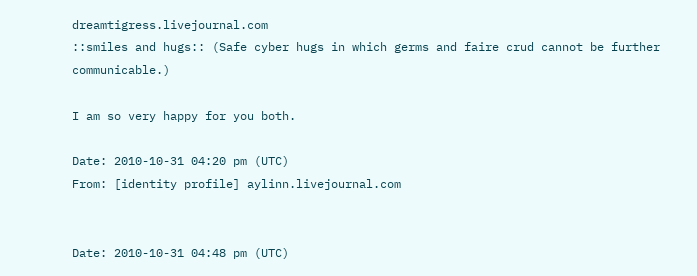dreamtigress.livejournal.com
::smiles and hugs:: (Safe cyber hugs in which germs and faire crud cannot be further communicable.)

I am so very happy for you both.

Date: 2010-10-31 04:20 pm (UTC)
From: [identity profile] aylinn.livejournal.com


Date: 2010-10-31 04:48 pm (UTC)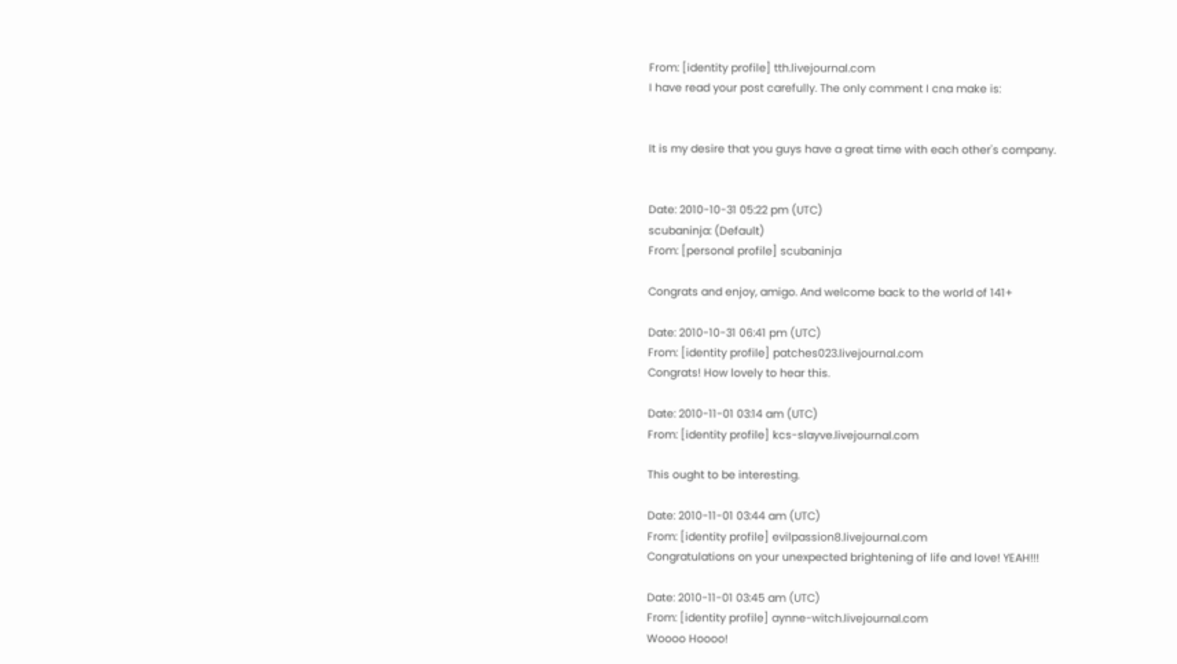From: [identity profile] tth.livejournal.com
I have read your post carefully. The only comment I cna make is:


It is my desire that you guys have a great time with each other's company.


Date: 2010-10-31 05:22 pm (UTC)
scubaninja: (Default)
From: [personal profile] scubaninja

Congrats and enjoy, amigo. And welcome back to the world of 141+

Date: 2010-10-31 06:41 pm (UTC)
From: [identity profile] patches023.livejournal.com
Congrats! How lovely to hear this.

Date: 2010-11-01 03:14 am (UTC)
From: [identity profile] kcs-slayve.livejournal.com

This ought to be interesting.

Date: 2010-11-01 03:44 am (UTC)
From: [identity profile] evilpassion8.livejournal.com
Congratulations on your unexpected brightening of life and love! YEAH!!!

Date: 2010-11-01 03:45 am (UTC)
From: [identity profile] aynne-witch.livejournal.com
Woooo Hoooo!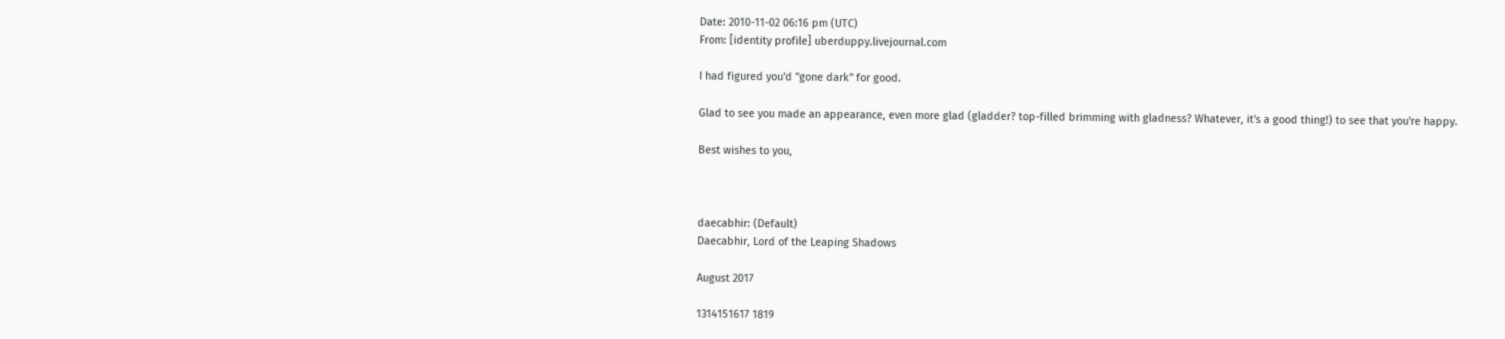Date: 2010-11-02 06:16 pm (UTC)
From: [identity profile] uberduppy.livejournal.com

I had figured you'd "gone dark" for good.

Glad to see you made an appearance, even more glad (gladder? top-filled brimming with gladness? Whatever, it's a good thing!) to see that you're happy.

Best wishes to you,



daecabhir: (Default)
Daecabhir, Lord of the Leaping Shadows

August 2017

1314151617 1819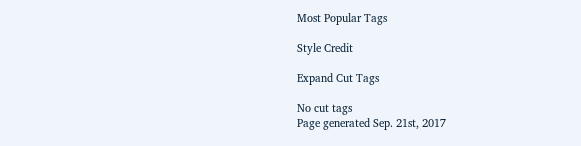Most Popular Tags

Style Credit

Expand Cut Tags

No cut tags
Page generated Sep. 21st, 2017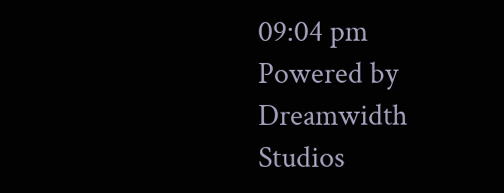09:04 pm
Powered by Dreamwidth Studios